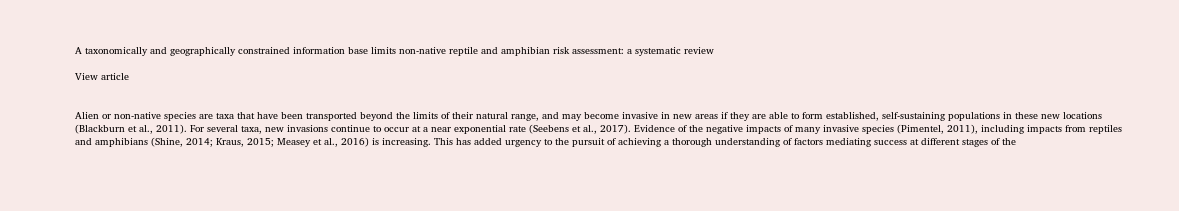A taxonomically and geographically constrained information base limits non-native reptile and amphibian risk assessment: a systematic review

View article


Alien or non-native species are taxa that have been transported beyond the limits of their natural range, and may become invasive in new areas if they are able to form established, self-sustaining populations in these new locations (Blackburn et al., 2011). For several taxa, new invasions continue to occur at a near exponential rate (Seebens et al., 2017). Evidence of the negative impacts of many invasive species (Pimentel, 2011), including impacts from reptiles and amphibians (Shine, 2014; Kraus, 2015; Measey et al., 2016) is increasing. This has added urgency to the pursuit of achieving a thorough understanding of factors mediating success at different stages of the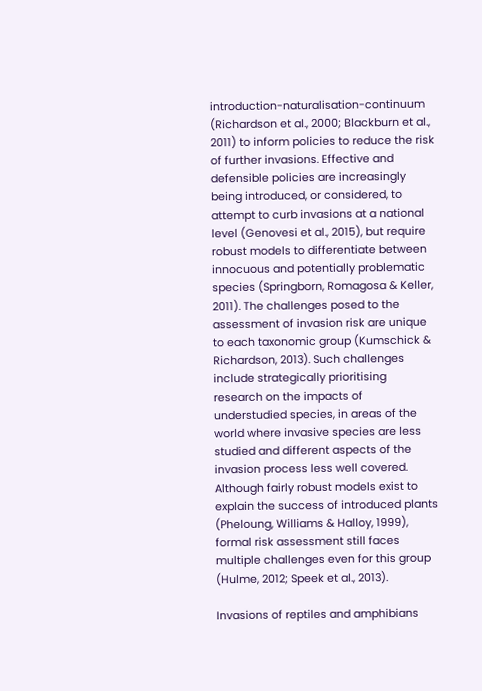introduction-naturalisation-continuum (Richardson et al., 2000; Blackburn et al., 2011) to inform policies to reduce the risk of further invasions. Effective and defensible policies are increasingly being introduced, or considered, to attempt to curb invasions at a national level (Genovesi et al., 2015), but require robust models to differentiate between innocuous and potentially problematic species (Springborn, Romagosa & Keller, 2011). The challenges posed to the assessment of invasion risk are unique to each taxonomic group (Kumschick & Richardson, 2013). Such challenges include strategically prioritising research on the impacts of understudied species, in areas of the world where invasive species are less studied and different aspects of the invasion process less well covered. Although fairly robust models exist to explain the success of introduced plants (Pheloung, Williams & Halloy, 1999), formal risk assessment still faces multiple challenges even for this group (Hulme, 2012; Speek et al., 2013).

Invasions of reptiles and amphibians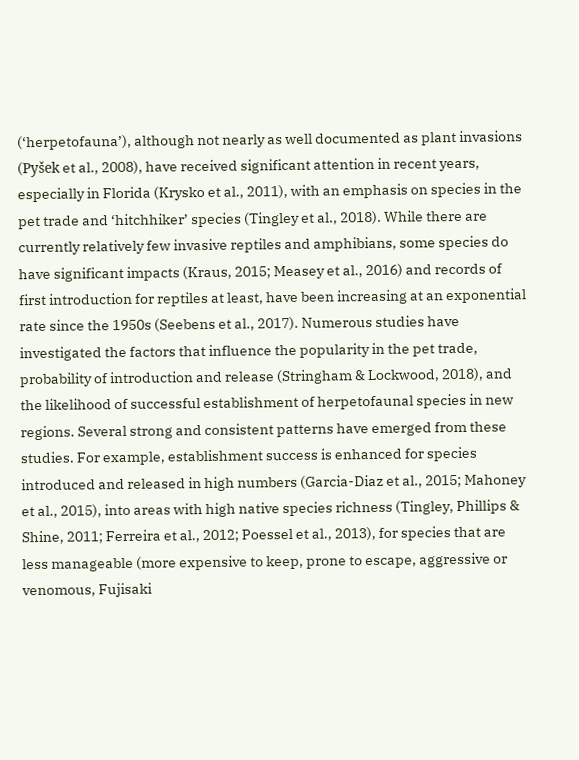(‘herpetofauna’), although not nearly as well documented as plant invasions (Pyšek et al., 2008), have received significant attention in recent years, especially in Florida (Krysko et al., 2011), with an emphasis on species in the pet trade and ‘hitchhiker’ species (Tingley et al., 2018). While there are currently relatively few invasive reptiles and amphibians, some species do have significant impacts (Kraus, 2015; Measey et al., 2016) and records of first introduction for reptiles at least, have been increasing at an exponential rate since the 1950s (Seebens et al., 2017). Numerous studies have investigated the factors that influence the popularity in the pet trade, probability of introduction and release (Stringham & Lockwood, 2018), and the likelihood of successful establishment of herpetofaunal species in new regions. Several strong and consistent patterns have emerged from these studies. For example, establishment success is enhanced for species introduced and released in high numbers (Garcia-Diaz et al., 2015; Mahoney et al., 2015), into areas with high native species richness (Tingley, Phillips & Shine, 2011; Ferreira et al., 2012; Poessel et al., 2013), for species that are less manageable (more expensive to keep, prone to escape, aggressive or venomous, Fujisaki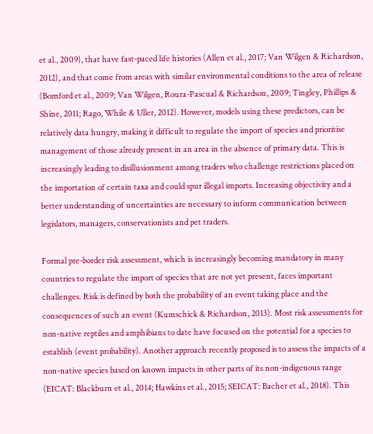et al., 2009), that have fast-paced life histories (Allen et al., 2017; Van Wilgen & Richardson, 2012), and that come from areas with similar environmental conditions to the area of release (Bomford et al., 2009; Van Wilgen, Roura-Pascual & Richardson, 2009; Tingley, Phillips & Shine, 2011; Rago, While & Uller, 2012). However, models using these predictors, can be relatively data hungry, making it difficult to regulate the import of species and prioritise management of those already present in an area in the absence of primary data. This is increasingly leading to disillusionment among traders who challenge restrictions placed on the importation of certain taxa and could spur illegal imports. Increasing objectivity and a better understanding of uncertainties are necessary to inform communication between legislators, managers, conservationists and pet traders.

Formal pre-border risk assessment, which is increasingly becoming mandatory in many countries to regulate the import of species that are not yet present, faces important challenges. Risk is defined by both the probability of an event taking place and the consequences of such an event (Kumschick & Richardson, 2013). Most risk assessments for non-native reptiles and amphibians to date have focused on the potential for a species to establish (event probability). Another approach recently proposed is to assess the impacts of a non-native species based on known impacts in other parts of its non-indigenous range (EICAT: Blackburn et al., 2014; Hawkins et al., 2015; SEICAT: Bacher et al., 2018). This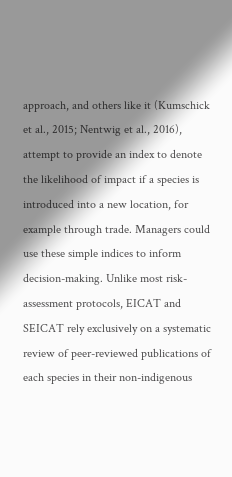approach, and others like it (Kumschick et al., 2015; Nentwig et al., 2016), attempt to provide an index to denote the likelihood of impact if a species is introduced into a new location, for example through trade. Managers could use these simple indices to inform decision-making. Unlike most risk-assessment protocols, EICAT and SEICAT rely exclusively on a systematic review of peer-reviewed publications of each species in their non-indigenous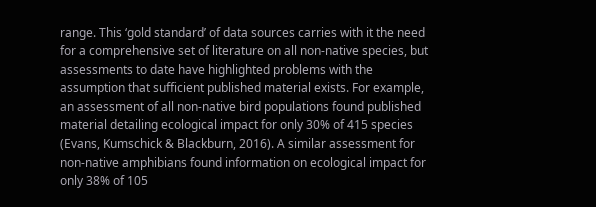range. This ‘gold standard’ of data sources carries with it the need for a comprehensive set of literature on all non-native species, but assessments to date have highlighted problems with the assumption that sufficient published material exists. For example, an assessment of all non-native bird populations found published material detailing ecological impact for only 30% of 415 species (Evans, Kumschick & Blackburn, 2016). A similar assessment for non-native amphibians found information on ecological impact for only 38% of 105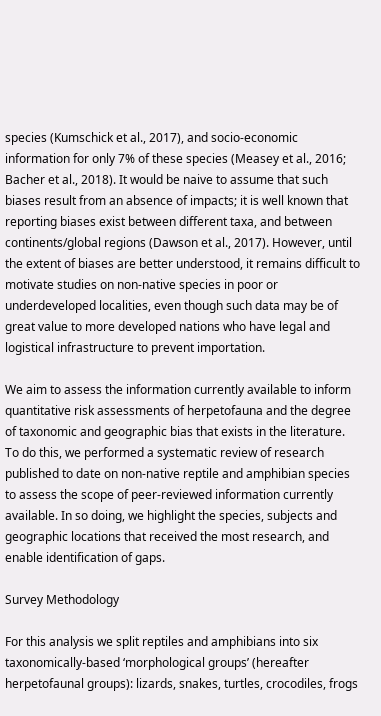species (Kumschick et al., 2017), and socio-economic information for only 7% of these species (Measey et al., 2016; Bacher et al., 2018). It would be naive to assume that such biases result from an absence of impacts; it is well known that reporting biases exist between different taxa, and between continents/global regions (Dawson et al., 2017). However, until the extent of biases are better understood, it remains difficult to motivate studies on non-native species in poor or underdeveloped localities, even though such data may be of great value to more developed nations who have legal and logistical infrastructure to prevent importation.

We aim to assess the information currently available to inform quantitative risk assessments of herpetofauna and the degree of taxonomic and geographic bias that exists in the literature. To do this, we performed a systematic review of research published to date on non-native reptile and amphibian species to assess the scope of peer-reviewed information currently available. In so doing, we highlight the species, subjects and geographic locations that received the most research, and enable identification of gaps.

Survey Methodology

For this analysis we split reptiles and amphibians into six taxonomically-based ‘morphological groups’ (hereafter herpetofaunal groups): lizards, snakes, turtles, crocodiles, frogs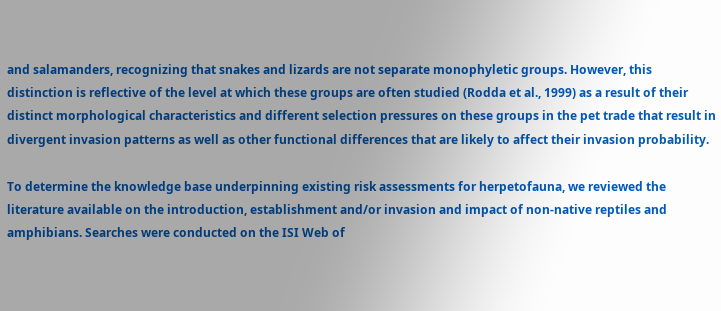and salamanders, recognizing that snakes and lizards are not separate monophyletic groups. However, this distinction is reflective of the level at which these groups are often studied (Rodda et al., 1999) as a result of their distinct morphological characteristics and different selection pressures on these groups in the pet trade that result in divergent invasion patterns as well as other functional differences that are likely to affect their invasion probability.

To determine the knowledge base underpinning existing risk assessments for herpetofauna, we reviewed the literature available on the introduction, establishment and/or invasion and impact of non-native reptiles and amphibians. Searches were conducted on the ISI Web of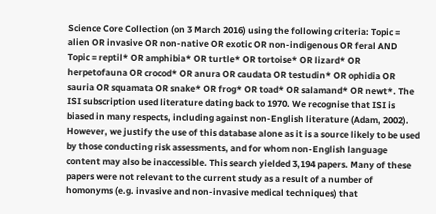Science Core Collection (on 3 March 2016) using the following criteria: Topic = alien OR invasive OR non-native OR exotic OR non-indigenous OR feral AND Topic = reptil* OR amphibia* OR turtle* OR tortoise* OR lizard* OR herpetofauna OR crocod* OR anura OR caudata OR testudin* OR ophidia OR sauria OR squamata OR snake* OR frog* OR toad* OR salamand* OR newt*. The ISI subscription used literature dating back to 1970. We recognise that ISI is biased in many respects, including against non-English literature (Adam, 2002). However, we justify the use of this database alone as it is a source likely to be used by those conducting risk assessments, and for whom non-English language content may also be inaccessible. This search yielded 3,194 papers. Many of these papers were not relevant to the current study as a result of a number of homonyms (e.g. invasive and non-invasive medical techniques) that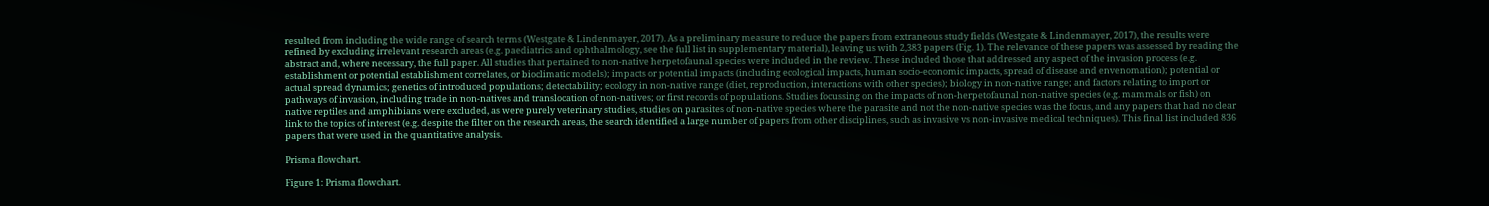resulted from including the wide range of search terms (Westgate & Lindenmayer, 2017). As a preliminary measure to reduce the papers from extraneous study fields (Westgate & Lindenmayer, 2017), the results were refined by excluding irrelevant research areas (e.g. paediatrics and ophthalmology, see the full list in supplementary material), leaving us with 2,383 papers (Fig. 1). The relevance of these papers was assessed by reading the abstract and, where necessary, the full paper. All studies that pertained to non-native herpetofaunal species were included in the review. These included those that addressed any aspect of the invasion process (e.g. establishment or potential establishment correlates, or bioclimatic models); impacts or potential impacts (including ecological impacts, human socio-economic impacts, spread of disease and envenomation); potential or actual spread dynamics; genetics of introduced populations; detectability; ecology in non-native range (diet, reproduction, interactions with other species); biology in non-native range; and factors relating to import or pathways of invasion, including trade in non-natives and translocation of non-natives; or first records of populations. Studies focussing on the impacts of non-herpetofaunal non-native species (e.g. mammals or fish) on native reptiles and amphibians were excluded, as were purely veterinary studies, studies on parasites of non-native species where the parasite and not the non-native species was the focus, and any papers that had no clear link to the topics of interest (e.g. despite the filter on the research areas, the search identified a large number of papers from other disciplines, such as invasive vs non-invasive medical techniques). This final list included 836 papers that were used in the quantitative analysis.

Prisma flowchart.

Figure 1: Prisma flowchart.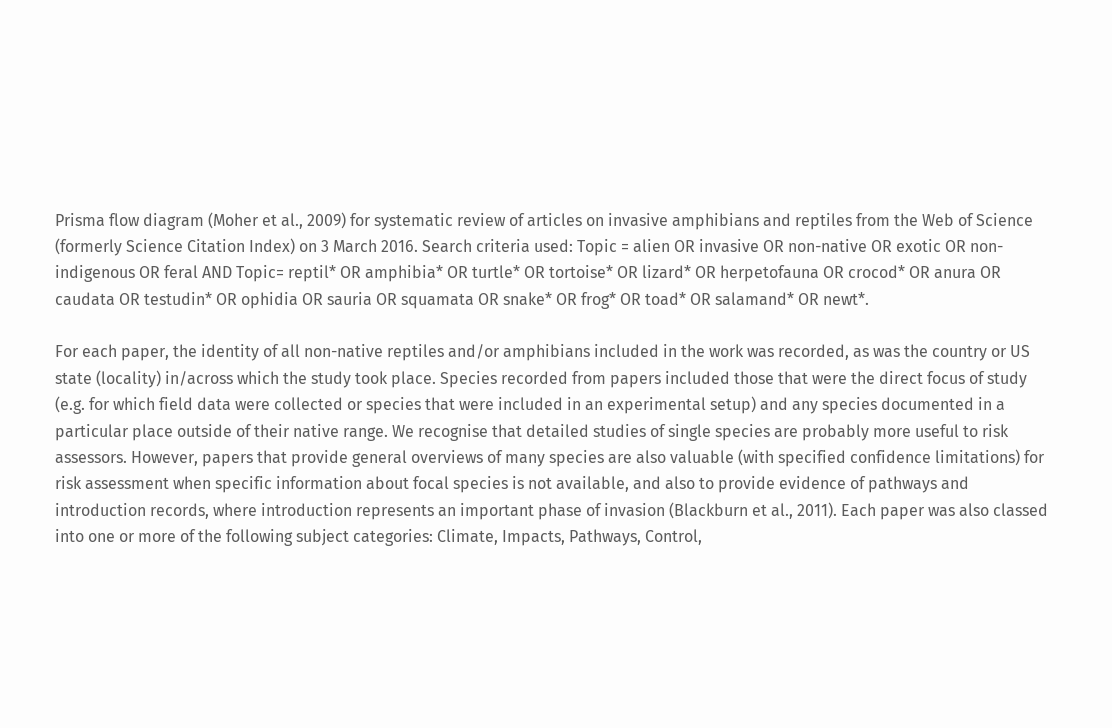Prisma flow diagram (Moher et al., 2009) for systematic review of articles on invasive amphibians and reptiles from the Web of Science (formerly Science Citation Index) on 3 March 2016. Search criteria used: Topic = alien OR invasive OR non-native OR exotic OR non-indigenous OR feral AND Topic= reptil* OR amphibia* OR turtle* OR tortoise* OR lizard* OR herpetofauna OR crocod* OR anura OR caudata OR testudin* OR ophidia OR sauria OR squamata OR snake* OR frog* OR toad* OR salamand* OR newt*.

For each paper, the identity of all non-native reptiles and/or amphibians included in the work was recorded, as was the country or US state (locality) in/across which the study took place. Species recorded from papers included those that were the direct focus of study (e.g. for which field data were collected or species that were included in an experimental setup) and any species documented in a particular place outside of their native range. We recognise that detailed studies of single species are probably more useful to risk assessors. However, papers that provide general overviews of many species are also valuable (with specified confidence limitations) for risk assessment when specific information about focal species is not available, and also to provide evidence of pathways and introduction records, where introduction represents an important phase of invasion (Blackburn et al., 2011). Each paper was also classed into one or more of the following subject categories: Climate, Impacts, Pathways, Control,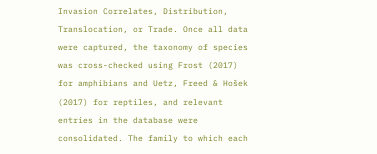Invasion Correlates, Distribution, Translocation, or Trade. Once all data were captured, the taxonomy of species was cross-checked using Frost (2017) for amphibians and Uetz, Freed & Hošek (2017) for reptiles, and relevant entries in the database were consolidated. The family to which each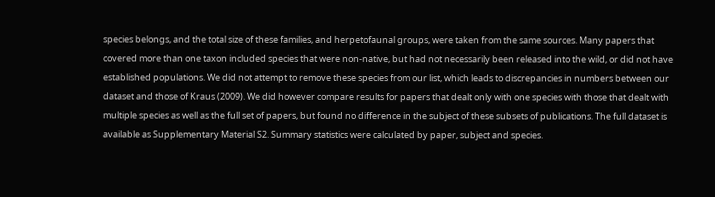species belongs, and the total size of these families, and herpetofaunal groups, were taken from the same sources. Many papers that covered more than one taxon included species that were non-native, but had not necessarily been released into the wild, or did not have established populations. We did not attempt to remove these species from our list, which leads to discrepancies in numbers between our dataset and those of Kraus (2009). We did however compare results for papers that dealt only with one species with those that dealt with multiple species as well as the full set of papers, but found no difference in the subject of these subsets of publications. The full dataset is available as Supplementary Material S2. Summary statistics were calculated by paper, subject and species.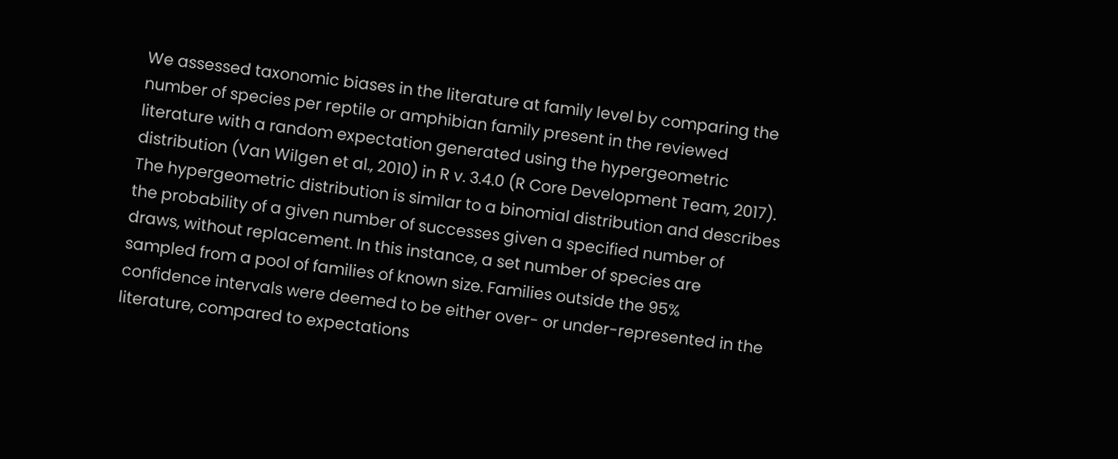We assessed taxonomic biases in the literature at family level by comparing the number of species per reptile or amphibian family present in the reviewed literature with a random expectation generated using the hypergeometric distribution (Van Wilgen et al., 2010) in R v. 3.4.0 (R Core Development Team, 2017). The hypergeometric distribution is similar to a binomial distribution and describes the probability of a given number of successes given a specified number of draws, without replacement. In this instance, a set number of species are sampled from a pool of families of known size. Families outside the 95% confidence intervals were deemed to be either over- or under-represented in the literature, compared to expectations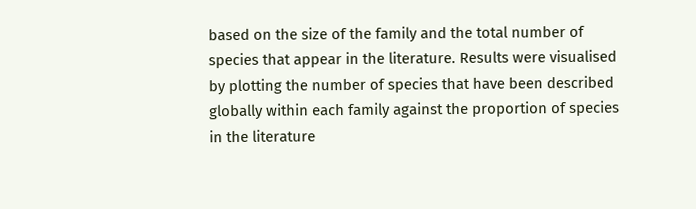based on the size of the family and the total number of species that appear in the literature. Results were visualised by plotting the number of species that have been described globally within each family against the proportion of species in the literature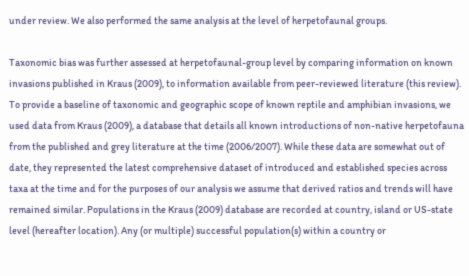under review. We also performed the same analysis at the level of herpetofaunal groups.

Taxonomic bias was further assessed at herpetofaunal-group level by comparing information on known invasions published in Kraus (2009), to information available from peer-reviewed literature (this review). To provide a baseline of taxonomic and geographic scope of known reptile and amphibian invasions, we used data from Kraus (2009), a database that details all known introductions of non-native herpetofauna from the published and grey literature at the time (2006/2007). While these data are somewhat out of date, they represented the latest comprehensive dataset of introduced and established species across taxa at the time and for the purposes of our analysis we assume that derived ratios and trends will have remained similar. Populations in the Kraus (2009) database are recorded at country, island or US-state level (hereafter location). Any (or multiple) successful population(s) within a country or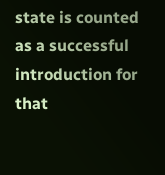state is counted as a successful introduction for that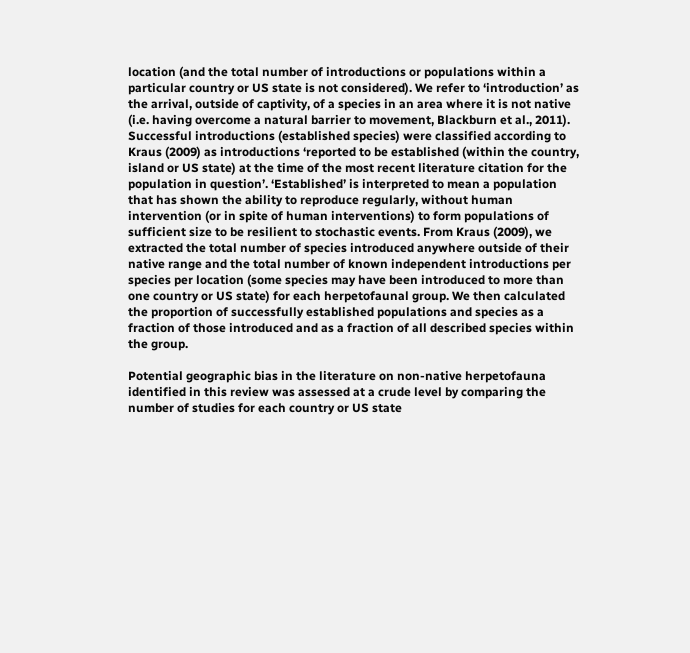location (and the total number of introductions or populations within a particular country or US state is not considered). We refer to ‘introduction’ as the arrival, outside of captivity, of a species in an area where it is not native (i.e. having overcome a natural barrier to movement, Blackburn et al., 2011). Successful introductions (established species) were classified according to Kraus (2009) as introductions ‘reported to be established (within the country, island or US state) at the time of the most recent literature citation for the population in question’. ‘Established’ is interpreted to mean a population that has shown the ability to reproduce regularly, without human intervention (or in spite of human interventions) to form populations of sufficient size to be resilient to stochastic events. From Kraus (2009), we extracted the total number of species introduced anywhere outside of their native range and the total number of known independent introductions per species per location (some species may have been introduced to more than one country or US state) for each herpetofaunal group. We then calculated the proportion of successfully established populations and species as a fraction of those introduced and as a fraction of all described species within the group.

Potential geographic bias in the literature on non-native herpetofauna identified in this review was assessed at a crude level by comparing the number of studies for each country or US state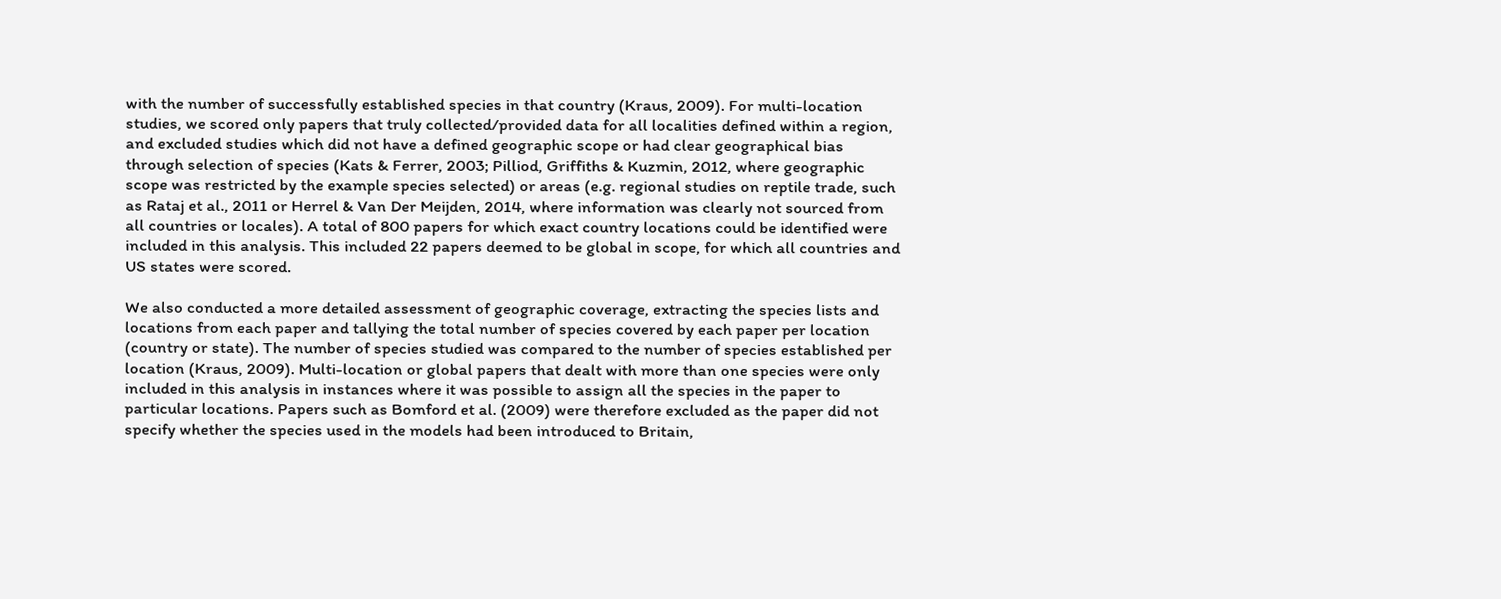with the number of successfully established species in that country (Kraus, 2009). For multi-location studies, we scored only papers that truly collected/provided data for all localities defined within a region, and excluded studies which did not have a defined geographic scope or had clear geographical bias through selection of species (Kats & Ferrer, 2003; Pilliod, Griffiths & Kuzmin, 2012, where geographic scope was restricted by the example species selected) or areas (e.g. regional studies on reptile trade, such as Rataj et al., 2011 or Herrel & Van Der Meijden, 2014, where information was clearly not sourced from all countries or locales). A total of 800 papers for which exact country locations could be identified were included in this analysis. This included 22 papers deemed to be global in scope, for which all countries and US states were scored.

We also conducted a more detailed assessment of geographic coverage, extracting the species lists and locations from each paper and tallying the total number of species covered by each paper per location (country or state). The number of species studied was compared to the number of species established per location (Kraus, 2009). Multi-location or global papers that dealt with more than one species were only included in this analysis in instances where it was possible to assign all the species in the paper to particular locations. Papers such as Bomford et al. (2009) were therefore excluded as the paper did not specify whether the species used in the models had been introduced to Britain,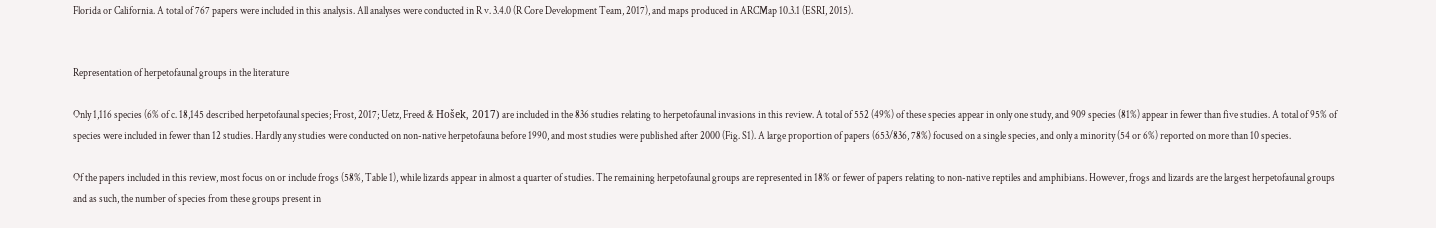Florida or California. A total of 767 papers were included in this analysis. All analyses were conducted in R v. 3.4.0 (R Core Development Team, 2017), and maps produced in ARCMap 10.3.1 (ESRI, 2015).


Representation of herpetofaunal groups in the literature

Only 1,116 species (6% of c. 18,145 described herpetofaunal species; Frost, 2017; Uetz, Freed & Hošek, 2017) are included in the 836 studies relating to herpetofaunal invasions in this review. A total of 552 (49%) of these species appear in only one study, and 909 species (81%) appear in fewer than five studies. A total of 95% of species were included in fewer than 12 studies. Hardly any studies were conducted on non-native herpetofauna before 1990, and most studies were published after 2000 (Fig. S1). A large proportion of papers (653/836, 78%) focused on a single species, and only a minority (54 or 6%) reported on more than 10 species.

Of the papers included in this review, most focus on or include frogs (58%, Table 1), while lizards appear in almost a quarter of studies. The remaining herpetofaunal groups are represented in 18% or fewer of papers relating to non-native reptiles and amphibians. However, frogs and lizards are the largest herpetofaunal groups and as such, the number of species from these groups present in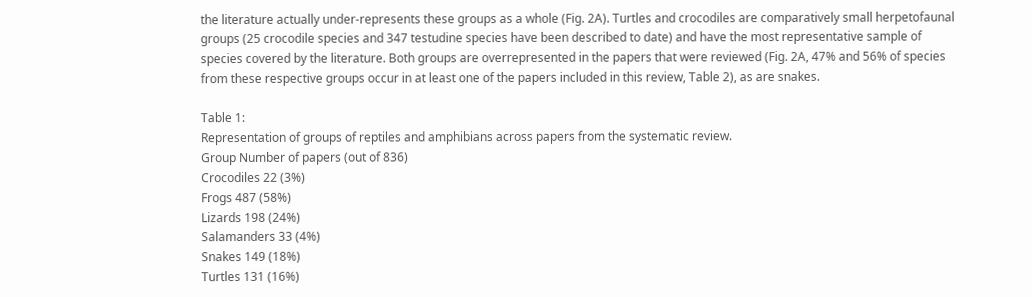the literature actually under-represents these groups as a whole (Fig. 2A). Turtles and crocodiles are comparatively small herpetofaunal groups (25 crocodile species and 347 testudine species have been described to date) and have the most representative sample of species covered by the literature. Both groups are overrepresented in the papers that were reviewed (Fig. 2A, 47% and 56% of species from these respective groups occur in at least one of the papers included in this review, Table 2), as are snakes.

Table 1:
Representation of groups of reptiles and amphibians across papers from the systematic review.
Group Number of papers (out of 836)
Crocodiles 22 (3%)
Frogs 487 (58%)
Lizards 198 (24%)
Salamanders 33 (4%)
Snakes 149 (18%)
Turtles 131 (16%)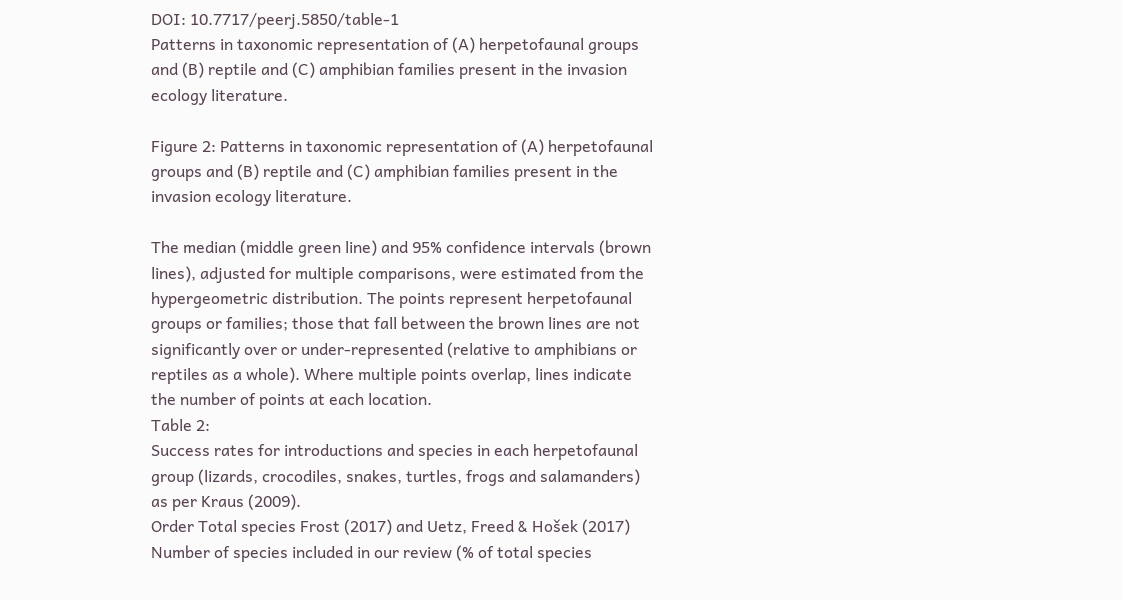DOI: 10.7717/peerj.5850/table-1
Patterns in taxonomic representation of (A) herpetofaunal groups and (B) reptile and (C) amphibian families present in the invasion ecology literature.

Figure 2: Patterns in taxonomic representation of (A) herpetofaunal groups and (B) reptile and (C) amphibian families present in the invasion ecology literature.

The median (middle green line) and 95% confidence intervals (brown lines), adjusted for multiple comparisons, were estimated from the hypergeometric distribution. The points represent herpetofaunal groups or families; those that fall between the brown lines are not significantly over or under-represented (relative to amphibians or reptiles as a whole). Where multiple points overlap, lines indicate the number of points at each location.
Table 2:
Success rates for introductions and species in each herpetofaunal group (lizards, crocodiles, snakes, turtles, frogs and salamanders) as per Kraus (2009).
Order Total species Frost (2017) and Uetz, Freed & Hošek (2017) Number of species included in our review (% of total species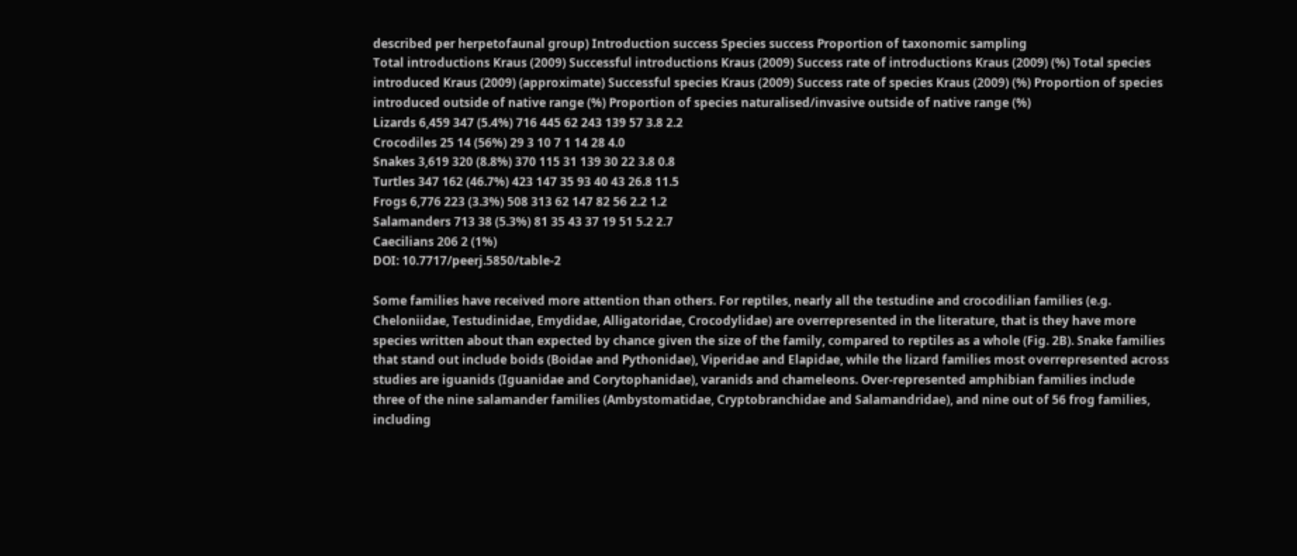described per herpetofaunal group) Introduction success Species success Proportion of taxonomic sampling
Total introductions Kraus (2009) Successful introductions Kraus (2009) Success rate of introductions Kraus (2009) (%) Total species introduced Kraus (2009) (approximate) Successful species Kraus (2009) Success rate of species Kraus (2009) (%) Proportion of species introduced outside of native range (%) Proportion of species naturalised/invasive outside of native range (%)
Lizards 6,459 347 (5.4%) 716 445 62 243 139 57 3.8 2.2
Crocodiles 25 14 (56%) 29 3 10 7 1 14 28 4.0
Snakes 3,619 320 (8.8%) 370 115 31 139 30 22 3.8 0.8
Turtles 347 162 (46.7%) 423 147 35 93 40 43 26.8 11.5
Frogs 6,776 223 (3.3%) 508 313 62 147 82 56 2.2 1.2
Salamanders 713 38 (5.3%) 81 35 43 37 19 51 5.2 2.7
Caecilians 206 2 (1%)
DOI: 10.7717/peerj.5850/table-2

Some families have received more attention than others. For reptiles, nearly all the testudine and crocodilian families (e.g. Cheloniidae, Testudinidae, Emydidae, Alligatoridae, Crocodylidae) are overrepresented in the literature, that is they have more species written about than expected by chance given the size of the family, compared to reptiles as a whole (Fig. 2B). Snake families that stand out include boids (Boidae and Pythonidae), Viperidae and Elapidae, while the lizard families most overrepresented across studies are iguanids (Iguanidae and Corytophanidae), varanids and chameleons. Over-represented amphibian families include three of the nine salamander families (Ambystomatidae, Cryptobranchidae and Salamandridae), and nine out of 56 frog families, including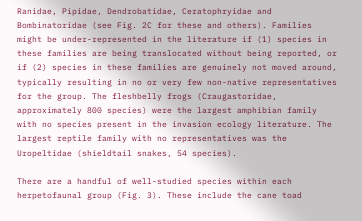Ranidae, Pipidae, Dendrobatidae, Ceratophryidae and Bombinatoridae (see Fig. 2C for these and others). Families might be under-represented in the literature if (1) species in these families are being translocated without being reported, or if (2) species in these families are genuinely not moved around, typically resulting in no or very few non-native representatives for the group. The fleshbelly frogs (Craugastoridae, approximately 800 species) were the largest amphibian family with no species present in the invasion ecology literature. The largest reptile family with no representatives was the Uropeltidae (shieldtail snakes, 54 species).

There are a handful of well-studied species within each herpetofaunal group (Fig. 3). These include the cane toad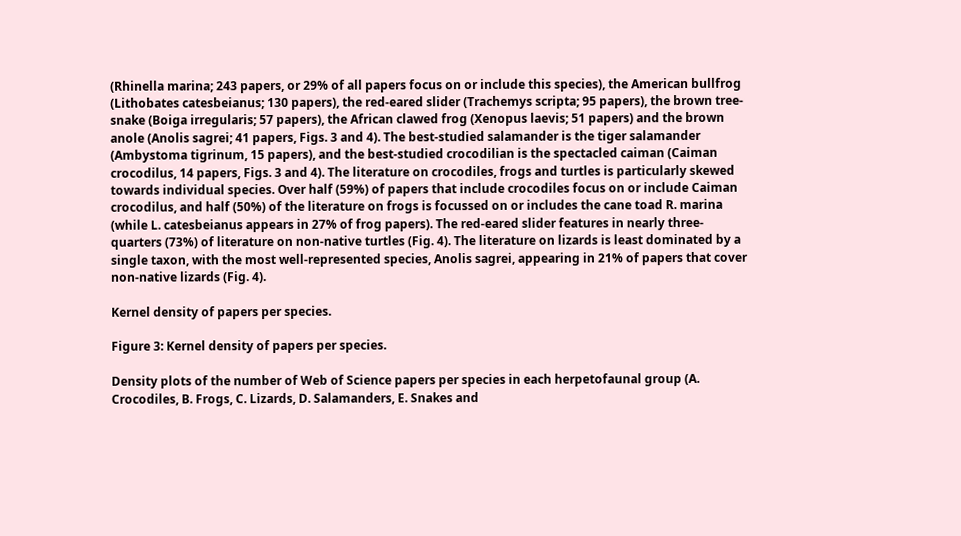(Rhinella marina; 243 papers, or 29% of all papers focus on or include this species), the American bullfrog (Lithobates catesbeianus; 130 papers), the red-eared slider (Trachemys scripta; 95 papers), the brown tree-snake (Boiga irregularis; 57 papers), the African clawed frog (Xenopus laevis; 51 papers) and the brown anole (Anolis sagrei; 41 papers, Figs. 3 and 4). The best-studied salamander is the tiger salamander (Ambystoma tigrinum, 15 papers), and the best-studied crocodilian is the spectacled caiman (Caiman crocodilus, 14 papers, Figs. 3 and 4). The literature on crocodiles, frogs and turtles is particularly skewed towards individual species. Over half (59%) of papers that include crocodiles focus on or include Caiman crocodilus, and half (50%) of the literature on frogs is focussed on or includes the cane toad R. marina (while L. catesbeianus appears in 27% of frog papers). The red-eared slider features in nearly three-quarters (73%) of literature on non-native turtles (Fig. 4). The literature on lizards is least dominated by a single taxon, with the most well-represented species, Anolis sagrei, appearing in 21% of papers that cover non-native lizards (Fig. 4).

Kernel density of papers per species.

Figure 3: Kernel density of papers per species.

Density plots of the number of Web of Science papers per species in each herpetofaunal group (A. Crocodiles, B. Frogs, C. Lizards, D. Salamanders, E. Snakes and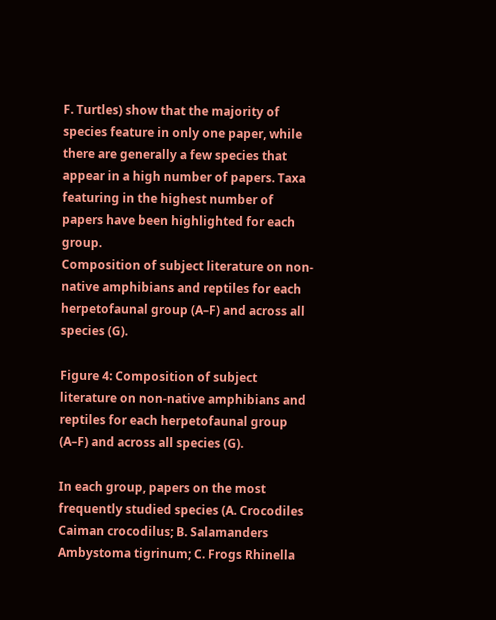F. Turtles) show that the majority of species feature in only one paper, while there are generally a few species that appear in a high number of papers. Taxa featuring in the highest number of papers have been highlighted for each group.
Composition of subject literature on non-native amphibians and reptiles for each herpetofaunal group (A–F) and across all species (G).

Figure 4: Composition of subject literature on non-native amphibians and reptiles for each herpetofaunal group (A–F) and across all species (G).

In each group, papers on the most frequently studied species (A. Crocodiles Caiman crocodilus; B. Salamanders Ambystoma tigrinum; C. Frogs Rhinella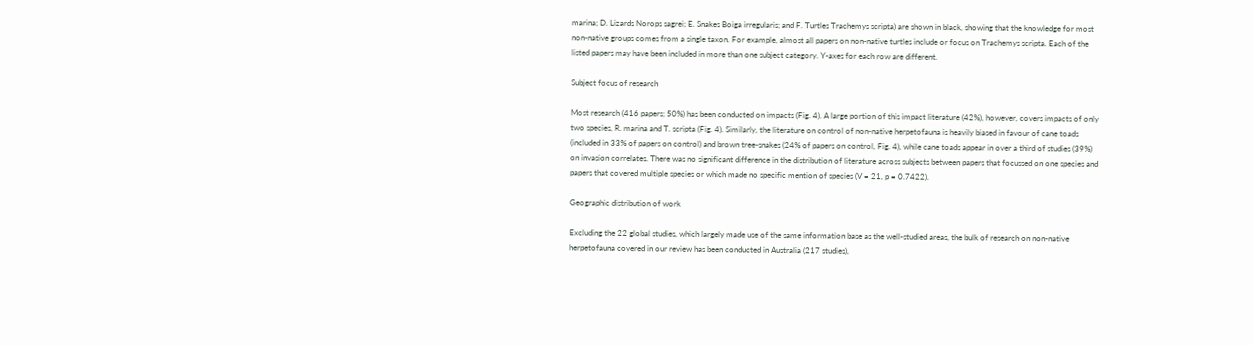marina; D. Lizards Norops sagrei; E. Snakes Boiga irregularis; and F. Turtles Trachemys scripta) are shown in black, showing that the knowledge for most non-native groups comes from a single taxon. For example, almost all papers on non-native turtles include or focus on Trachemys scripta. Each of the listed papers may have been included in more than one subject category. Y-axes for each row are different.

Subject focus of research

Most research (416 papers; 50%) has been conducted on impacts (Fig. 4). A large portion of this impact literature (42%), however, covers impacts of only two species, R. marina and T. scripta (Fig. 4). Similarly, the literature on control of non-native herpetofauna is heavily biased in favour of cane toads (included in 33% of papers on control) and brown tree-snakes (24% of papers on control, Fig. 4), while cane toads appear in over a third of studies (39%) on invasion correlates. There was no significant difference in the distribution of literature across subjects between papers that focussed on one species and papers that covered multiple species or which made no specific mention of species (V = 21, p = 0.7422).

Geographic distribution of work

Excluding the 22 global studies, which largely made use of the same information base as the well-studied areas, the bulk of research on non-native herpetofauna covered in our review has been conducted in Australia (217 studies),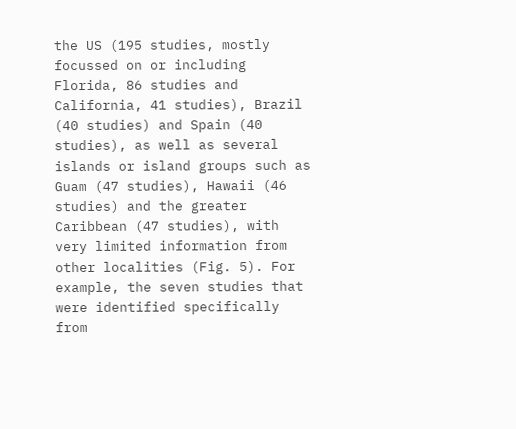the US (195 studies, mostly focussed on or including Florida, 86 studies and California, 41 studies), Brazil (40 studies) and Spain (40 studies), as well as several islands or island groups such as Guam (47 studies), Hawaii (46 studies) and the greater Caribbean (47 studies), with very limited information from other localities (Fig. 5). For example, the seven studies that were identified specifically from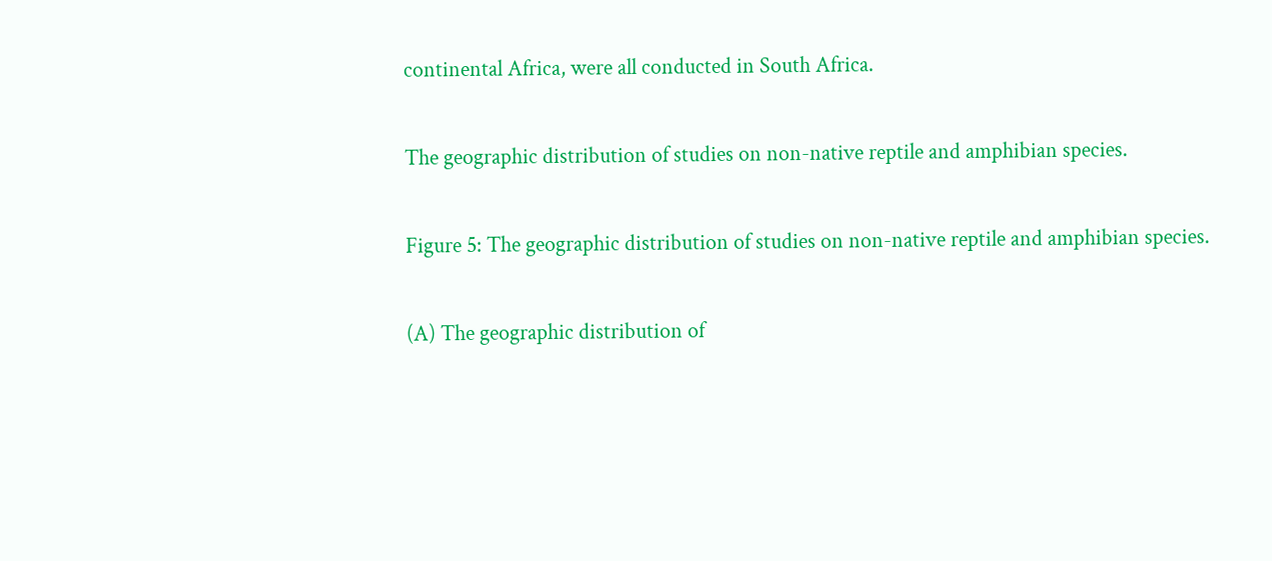continental Africa, were all conducted in South Africa.

The geographic distribution of studies on non-native reptile and amphibian species.

Figure 5: The geographic distribution of studies on non-native reptile and amphibian species.

(A) The geographic distribution of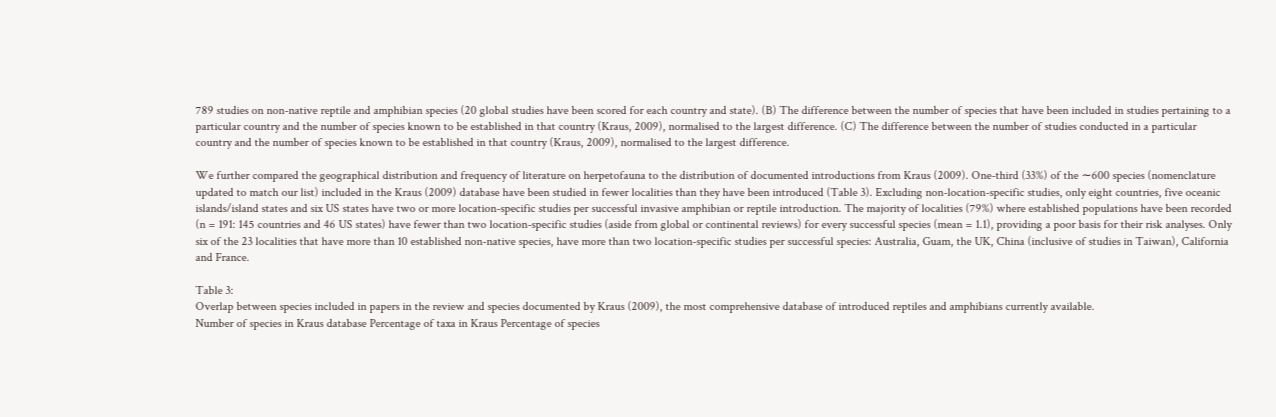789 studies on non-native reptile and amphibian species (20 global studies have been scored for each country and state). (B) The difference between the number of species that have been included in studies pertaining to a particular country and the number of species known to be established in that country (Kraus, 2009), normalised to the largest difference. (C) The difference between the number of studies conducted in a particular country and the number of species known to be established in that country (Kraus, 2009), normalised to the largest difference.

We further compared the geographical distribution and frequency of literature on herpetofauna to the distribution of documented introductions from Kraus (2009). One-third (33%) of the ∼600 species (nomenclature updated to match our list) included in the Kraus (2009) database have been studied in fewer localities than they have been introduced (Table 3). Excluding non-location-specific studies, only eight countries, five oceanic islands/island states and six US states have two or more location-specific studies per successful invasive amphibian or reptile introduction. The majority of localities (79%) where established populations have been recorded (n = 191: 145 countries and 46 US states) have fewer than two location-specific studies (aside from global or continental reviews) for every successful species (mean = 1.1), providing a poor basis for their risk analyses. Only six of the 23 localities that have more than 10 established non-native species, have more than two location-specific studies per successful species: Australia, Guam, the UK, China (inclusive of studies in Taiwan), California and France.

Table 3:
Overlap between species included in papers in the review and species documented by Kraus (2009), the most comprehensive database of introduced reptiles and amphibians currently available.
Number of species in Kraus database Percentage of taxa in Kraus Percentage of species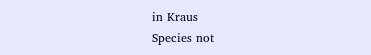in Kraus
Species not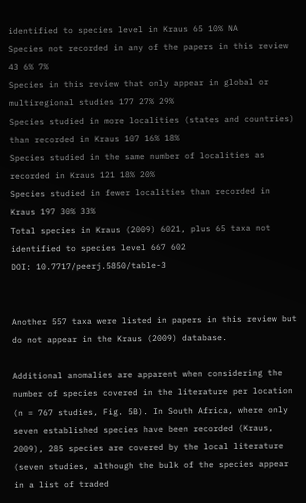identified to species level in Kraus 65 10% NA
Species not recorded in any of the papers in this review 43 6% 7%
Species in this review that only appear in global or multiregional studies 177 27% 29%
Species studied in more localities (states and countries) than recorded in Kraus 107 16% 18%
Species studied in the same number of localities as recorded in Kraus 121 18% 20%
Species studied in fewer localities than recorded in Kraus 197 30% 33%
Total species in Kraus (2009) 6021, plus 65 taxa not identified to species level 667 602
DOI: 10.7717/peerj.5850/table-3


Another 557 taxa were listed in papers in this review but do not appear in the Kraus (2009) database.

Additional anomalies are apparent when considering the number of species covered in the literature per location (n = 767 studies, Fig. 5B). In South Africa, where only seven established species have been recorded (Kraus, 2009), 285 species are covered by the local literature (seven studies, although the bulk of the species appear in a list of traded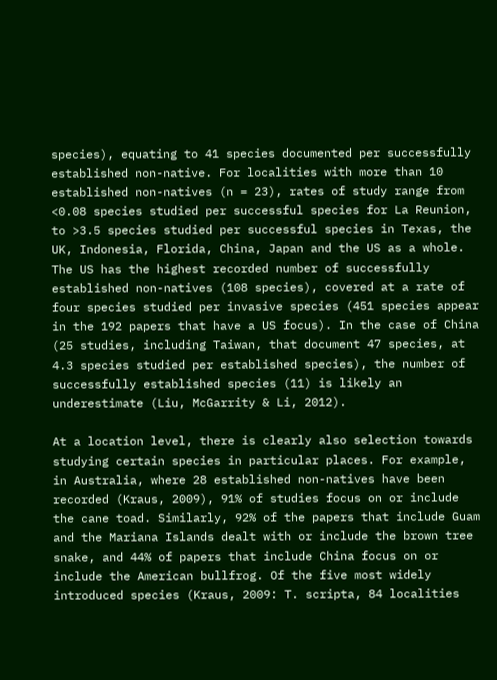species), equating to 41 species documented per successfully established non-native. For localities with more than 10 established non-natives (n = 23), rates of study range from <0.08 species studied per successful species for La Reunion, to >3.5 species studied per successful species in Texas, the UK, Indonesia, Florida, China, Japan and the US as a whole. The US has the highest recorded number of successfully established non-natives (108 species), covered at a rate of four species studied per invasive species (451 species appear in the 192 papers that have a US focus). In the case of China (25 studies, including Taiwan, that document 47 species, at 4.3 species studied per established species), the number of successfully established species (11) is likely an underestimate (Liu, McGarrity & Li, 2012).

At a location level, there is clearly also selection towards studying certain species in particular places. For example, in Australia, where 28 established non-natives have been recorded (Kraus, 2009), 91% of studies focus on or include the cane toad. Similarly, 92% of the papers that include Guam and the Mariana Islands dealt with or include the brown tree snake, and 44% of papers that include China focus on or include the American bullfrog. Of the five most widely introduced species (Kraus, 2009: T. scripta, 84 localities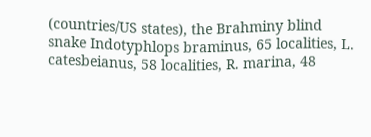(countries/US states), the Brahminy blind snake Indotyphlops braminus, 65 localities, L. catesbeianus, 58 localities, R. marina, 48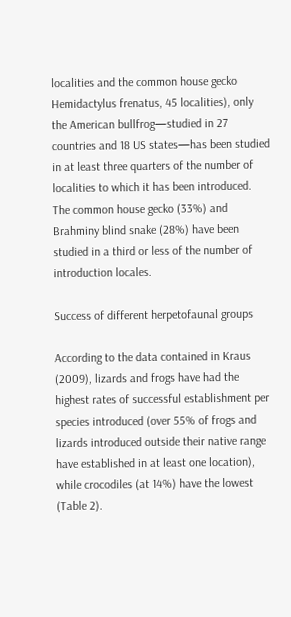localities and the common house gecko Hemidactylus frenatus, 45 localities), only the American bullfrog—studied in 27 countries and 18 US states—has been studied in at least three quarters of the number of localities to which it has been introduced. The common house gecko (33%) and Brahminy blind snake (28%) have been studied in a third or less of the number of introduction locales.

Success of different herpetofaunal groups

According to the data contained in Kraus (2009), lizards and frogs have had the highest rates of successful establishment per species introduced (over 55% of frogs and lizards introduced outside their native range have established in at least one location), while crocodiles (at 14%) have the lowest (Table 2).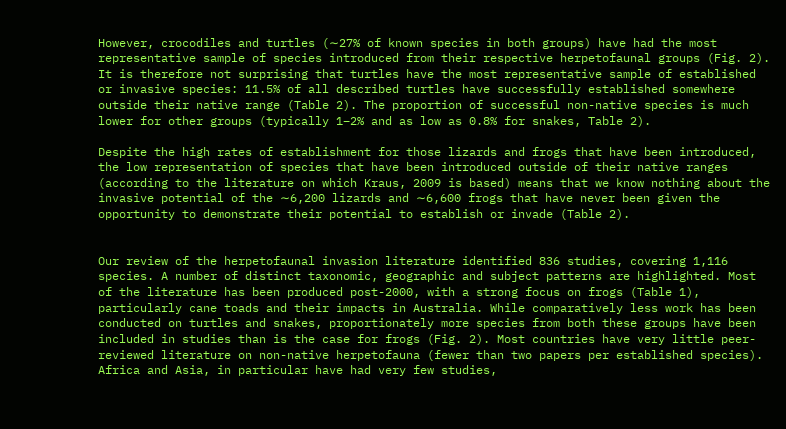However, crocodiles and turtles (∼27% of known species in both groups) have had the most representative sample of species introduced from their respective herpetofaunal groups (Fig. 2). It is therefore not surprising that turtles have the most representative sample of established or invasive species: 11.5% of all described turtles have successfully established somewhere outside their native range (Table 2). The proportion of successful non-native species is much lower for other groups (typically 1–2% and as low as 0.8% for snakes, Table 2).

Despite the high rates of establishment for those lizards and frogs that have been introduced, the low representation of species that have been introduced outside of their native ranges (according to the literature on which Kraus, 2009 is based) means that we know nothing about the invasive potential of the ∼6,200 lizards and ∼6,600 frogs that have never been given the opportunity to demonstrate their potential to establish or invade (Table 2).


Our review of the herpetofaunal invasion literature identified 836 studies, covering 1,116 species. A number of distinct taxonomic, geographic and subject patterns are highlighted. Most of the literature has been produced post-2000, with a strong focus on frogs (Table 1), particularly cane toads and their impacts in Australia. While comparatively less work has been conducted on turtles and snakes, proportionately more species from both these groups have been included in studies than is the case for frogs (Fig. 2). Most countries have very little peer-reviewed literature on non-native herpetofauna (fewer than two papers per established species). Africa and Asia, in particular have had very few studies,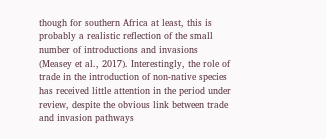though for southern Africa at least, this is probably a realistic reflection of the small number of introductions and invasions (Measey et al., 2017). Interestingly, the role of trade in the introduction of non-native species has received little attention in the period under review, despite the obvious link between trade and invasion pathways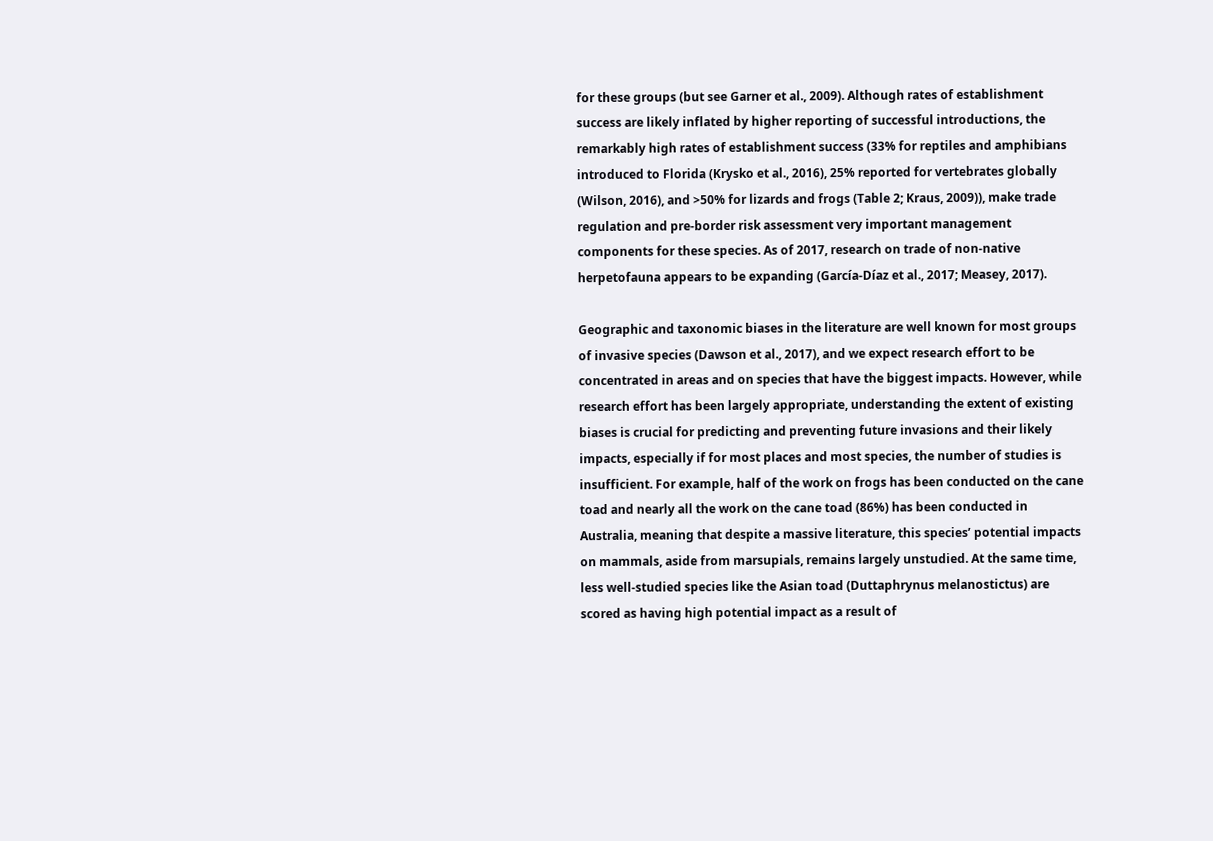for these groups (but see Garner et al., 2009). Although rates of establishment success are likely inflated by higher reporting of successful introductions, the remarkably high rates of establishment success (33% for reptiles and amphibians introduced to Florida (Krysko et al., 2016), 25% reported for vertebrates globally (Wilson, 2016), and >50% for lizards and frogs (Table 2; Kraus, 2009)), make trade regulation and pre-border risk assessment very important management components for these species. As of 2017, research on trade of non-native herpetofauna appears to be expanding (García-Díaz et al., 2017; Measey, 2017).

Geographic and taxonomic biases in the literature are well known for most groups of invasive species (Dawson et al., 2017), and we expect research effort to be concentrated in areas and on species that have the biggest impacts. However, while research effort has been largely appropriate, understanding the extent of existing biases is crucial for predicting and preventing future invasions and their likely impacts, especially if for most places and most species, the number of studies is insufficient. For example, half of the work on frogs has been conducted on the cane toad and nearly all the work on the cane toad (86%) has been conducted in Australia, meaning that despite a massive literature, this species’ potential impacts on mammals, aside from marsupials, remains largely unstudied. At the same time, less well-studied species like the Asian toad (Duttaphrynus melanostictus) are scored as having high potential impact as a result of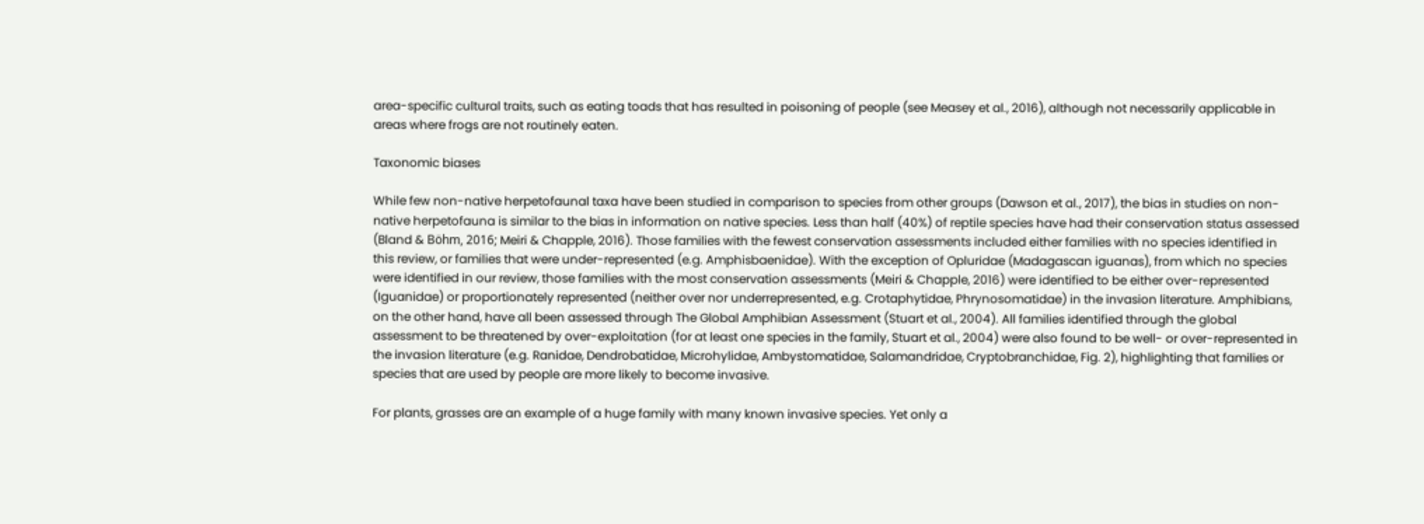area-specific cultural traits, such as eating toads that has resulted in poisoning of people (see Measey et al., 2016), although not necessarily applicable in areas where frogs are not routinely eaten.

Taxonomic biases

While few non-native herpetofaunal taxa have been studied in comparison to species from other groups (Dawson et al., 2017), the bias in studies on non-native herpetofauna is similar to the bias in information on native species. Less than half (40%) of reptile species have had their conservation status assessed (Bland & Böhm, 2016; Meiri & Chapple, 2016). Those families with the fewest conservation assessments included either families with no species identified in this review, or families that were under-represented (e.g. Amphisbaenidae). With the exception of Opluridae (Madagascan iguanas), from which no species were identified in our review, those families with the most conservation assessments (Meiri & Chapple, 2016) were identified to be either over-represented (Iguanidae) or proportionately represented (neither over nor underrepresented, e.g. Crotaphytidae, Phrynosomatidae) in the invasion literature. Amphibians, on the other hand, have all been assessed through The Global Amphibian Assessment (Stuart et al., 2004). All families identified through the global assessment to be threatened by over-exploitation (for at least one species in the family, Stuart et al., 2004) were also found to be well- or over-represented in the invasion literature (e.g. Ranidae, Dendrobatidae, Microhylidae, Ambystomatidae, Salamandridae, Cryptobranchidae, Fig. 2), highlighting that families or species that are used by people are more likely to become invasive.

For plants, grasses are an example of a huge family with many known invasive species. Yet only a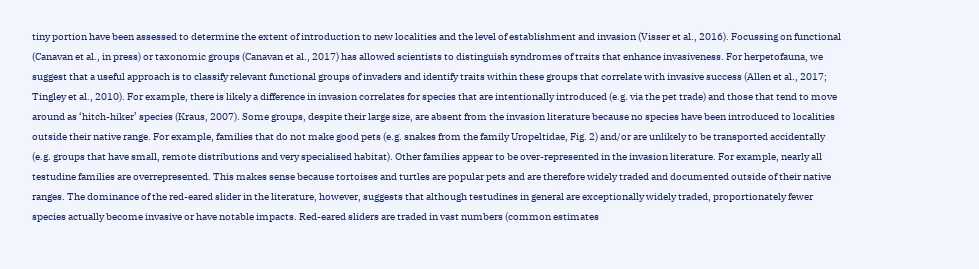tiny portion have been assessed to determine the extent of introduction to new localities and the level of establishment and invasion (Visser et al., 2016). Focussing on functional (Canavan et al., in press) or taxonomic groups (Canavan et al., 2017) has allowed scientists to distinguish syndromes of traits that enhance invasiveness. For herpetofauna, we suggest that a useful approach is to classify relevant functional groups of invaders and identify traits within these groups that correlate with invasive success (Allen et al., 2017; Tingley et al., 2010). For example, there is likely a difference in invasion correlates for species that are intentionally introduced (e.g. via the pet trade) and those that tend to move around as ‘hitch-hiker’ species (Kraus, 2007). Some groups, despite their large size, are absent from the invasion literature because no species have been introduced to localities outside their native range. For example, families that do not make good pets (e.g. snakes from the family Uropeltidae, Fig. 2) and/or are unlikely to be transported accidentally (e.g. groups that have small, remote distributions and very specialised habitat). Other families appear to be over-represented in the invasion literature. For example, nearly all testudine families are overrepresented. This makes sense because tortoises and turtles are popular pets and are therefore widely traded and documented outside of their native ranges. The dominance of the red-eared slider in the literature, however, suggests that although testudines in general are exceptionally widely traded, proportionately fewer species actually become invasive or have notable impacts. Red-eared sliders are traded in vast numbers (common estimates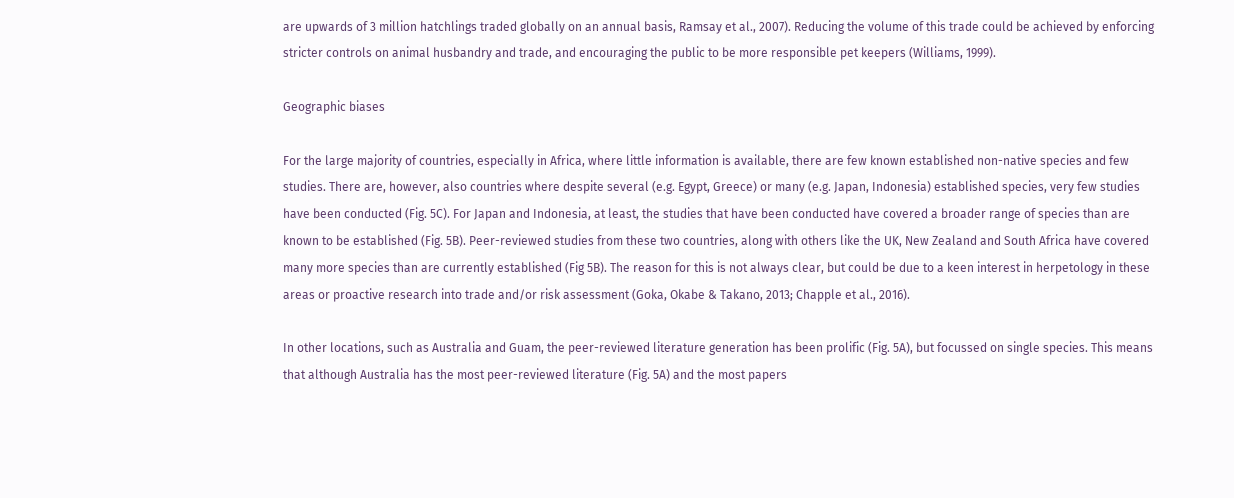are upwards of 3 million hatchlings traded globally on an annual basis, Ramsay et al., 2007). Reducing the volume of this trade could be achieved by enforcing stricter controls on animal husbandry and trade, and encouraging the public to be more responsible pet keepers (Williams, 1999).

Geographic biases

For the large majority of countries, especially in Africa, where little information is available, there are few known established non-native species and few studies. There are, however, also countries where despite several (e.g. Egypt, Greece) or many (e.g. Japan, Indonesia) established species, very few studies have been conducted (Fig. 5C). For Japan and Indonesia, at least, the studies that have been conducted have covered a broader range of species than are known to be established (Fig. 5B). Peer-reviewed studies from these two countries, along with others like the UK, New Zealand and South Africa have covered many more species than are currently established (Fig 5B). The reason for this is not always clear, but could be due to a keen interest in herpetology in these areas or proactive research into trade and/or risk assessment (Goka, Okabe & Takano, 2013; Chapple et al., 2016).

In other locations, such as Australia and Guam, the peer-reviewed literature generation has been prolific (Fig. 5A), but focussed on single species. This means that although Australia has the most peer-reviewed literature (Fig. 5A) and the most papers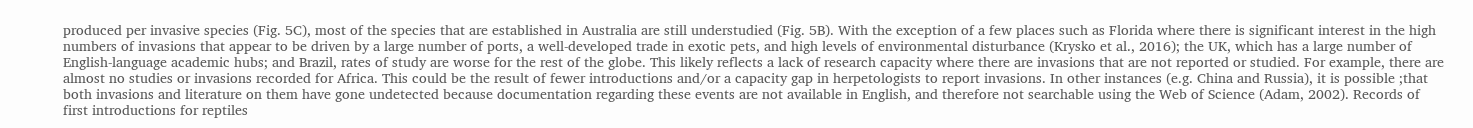produced per invasive species (Fig. 5C), most of the species that are established in Australia are still understudied (Fig. 5B). With the exception of a few places such as Florida where there is significant interest in the high numbers of invasions that appear to be driven by a large number of ports, a well-developed trade in exotic pets, and high levels of environmental disturbance (Krysko et al., 2016); the UK, which has a large number of English-language academic hubs; and Brazil, rates of study are worse for the rest of the globe. This likely reflects a lack of research capacity where there are invasions that are not reported or studied. For example, there are almost no studies or invasions recorded for Africa. This could be the result of fewer introductions and/or a capacity gap in herpetologists to report invasions. In other instances (e.g. China and Russia), it is possible ;that both invasions and literature on them have gone undetected because documentation regarding these events are not available in English, and therefore not searchable using the Web of Science (Adam, 2002). Records of first introductions for reptiles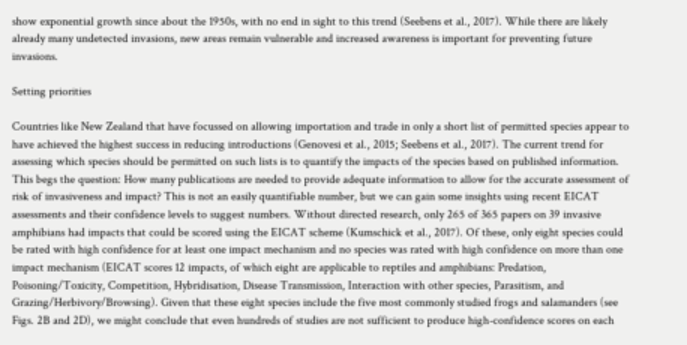show exponential growth since about the 1950s, with no end in sight to this trend (Seebens et al., 2017). While there are likely already many undetected invasions, new areas remain vulnerable and increased awareness is important for preventing future invasions.

Setting priorities

Countries like New Zealand that have focussed on allowing importation and trade in only a short list of permitted species appear to have achieved the highest success in reducing introductions (Genovesi et al., 2015; Seebens et al., 2017). The current trend for assessing which species should be permitted on such lists is to quantify the impacts of the species based on published information. This begs the question: How many publications are needed to provide adequate information to allow for the accurate assessment of risk of invasiveness and impact? This is not an easily quantifiable number, but we can gain some insights using recent EICAT assessments and their confidence levels to suggest numbers. Without directed research, only 265 of 365 papers on 39 invasive amphibians had impacts that could be scored using the EICAT scheme (Kumschick et al., 2017). Of these, only eight species could be rated with high confidence for at least one impact mechanism and no species was rated with high confidence on more than one impact mechanism (EICAT scores 12 impacts, of which eight are applicable to reptiles and amphibians: Predation, Poisoning/Toxicity, Competition, Hybridisation, Disease Transmission, Interaction with other species, Parasitism, and Grazing/Herbivory/Browsing). Given that these eight species include the five most commonly studied frogs and salamanders (see Figs. 2B and 2D), we might conclude that even hundreds of studies are not sufficient to produce high-confidence scores on each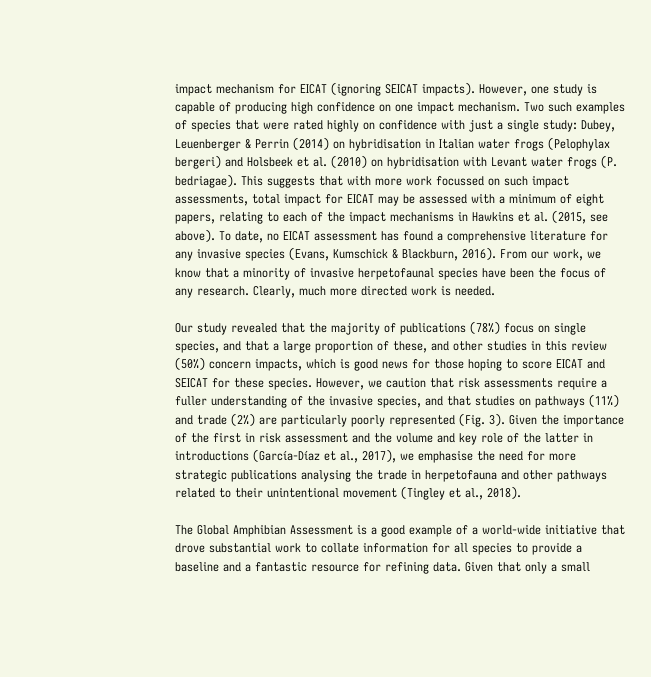impact mechanism for EICAT (ignoring SEICAT impacts). However, one study is capable of producing high confidence on one impact mechanism. Two such examples of species that were rated highly on confidence with just a single study: Dubey, Leuenberger & Perrin (2014) on hybridisation in Italian water frogs (Pelophylax bergeri) and Holsbeek et al. (2010) on hybridisation with Levant water frogs (P. bedriagae). This suggests that with more work focussed on such impact assessments, total impact for EICAT may be assessed with a minimum of eight papers, relating to each of the impact mechanisms in Hawkins et al. (2015, see above). To date, no EICAT assessment has found a comprehensive literature for any invasive species (Evans, Kumschick & Blackburn, 2016). From our work, we know that a minority of invasive herpetofaunal species have been the focus of any research. Clearly, much more directed work is needed.

Our study revealed that the majority of publications (78%) focus on single species, and that a large proportion of these, and other studies in this review (50%) concern impacts, which is good news for those hoping to score EICAT and SEICAT for these species. However, we caution that risk assessments require a fuller understanding of the invasive species, and that studies on pathways (11%) and trade (2%) are particularly poorly represented (Fig. 3). Given the importance of the first in risk assessment and the volume and key role of the latter in introductions (García-Díaz et al., 2017), we emphasise the need for more strategic publications analysing the trade in herpetofauna and other pathways related to their unintentional movement (Tingley et al., 2018).

The Global Amphibian Assessment is a good example of a world-wide initiative that drove substantial work to collate information for all species to provide a baseline and a fantastic resource for refining data. Given that only a small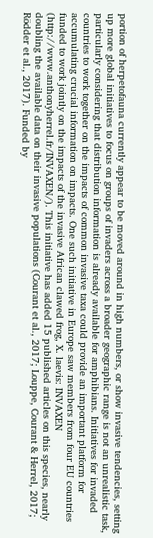portion of herpetofauna currently appear to be moved around in high numbers, or show invasive tendencies, setting up more global initiatives to focus on groups of invaders across a broader geographic range is not an unrealistic task, particularly considering that distribution information is already available for amphibians. Initiatives for invaded countries to work together on the impacts of common invasive taxa could provide an important platform for accumulating crucial information on impacts. One such initiative in Europe saw members from four EU countries funded to work jointly on the impacts of the invasive African clawed frog, X. laevis: INVAXEN (http://www.anthonyherrel.fr/INVAXEN/). This initiative has added 15 published articles on this species, nearly doubling the available data on their invasive populations (Courant et al., 2017; Louppe, Courant & Herrel, 2017; Rödder et al., 2017). Funded by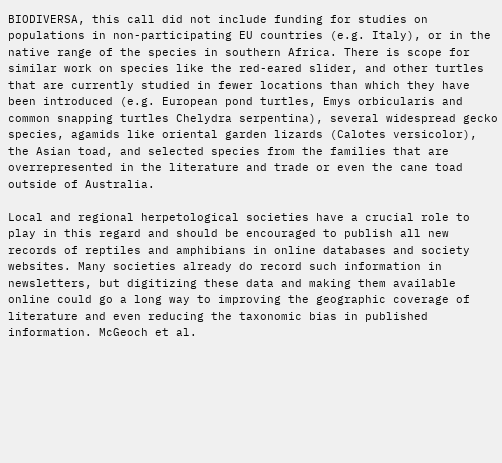BIODIVERSA, this call did not include funding for studies on populations in non-participating EU countries (e.g. Italy), or in the native range of the species in southern Africa. There is scope for similar work on species like the red-eared slider, and other turtles that are currently studied in fewer locations than which they have been introduced (e.g. European pond turtles, Emys orbicularis and common snapping turtles Chelydra serpentina), several widespread gecko species, agamids like oriental garden lizards (Calotes versicolor), the Asian toad, and selected species from the families that are overrepresented in the literature and trade or even the cane toad outside of Australia.

Local and regional herpetological societies have a crucial role to play in this regard and should be encouraged to publish all new records of reptiles and amphibians in online databases and society websites. Many societies already do record such information in newsletters, but digitizing these data and making them available online could go a long way to improving the geographic coverage of literature and even reducing the taxonomic bias in published information. McGeoch et al.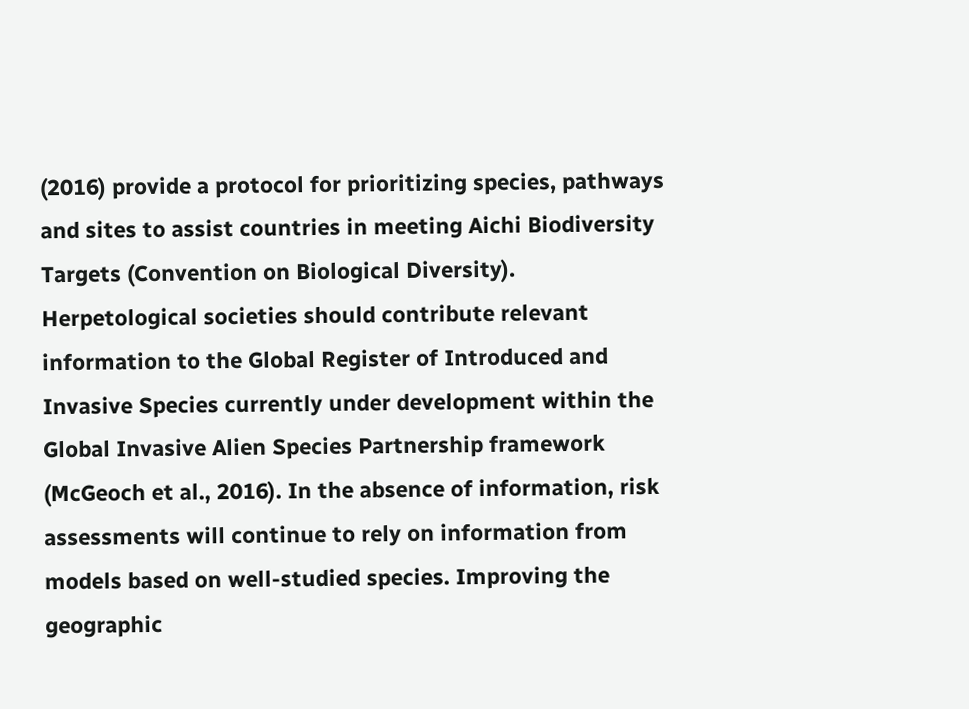(2016) provide a protocol for prioritizing species, pathways and sites to assist countries in meeting Aichi Biodiversity Targets (Convention on Biological Diversity). Herpetological societies should contribute relevant information to the Global Register of Introduced and Invasive Species currently under development within the Global Invasive Alien Species Partnership framework (McGeoch et al., 2016). In the absence of information, risk assessments will continue to rely on information from models based on well-studied species. Improving the geographic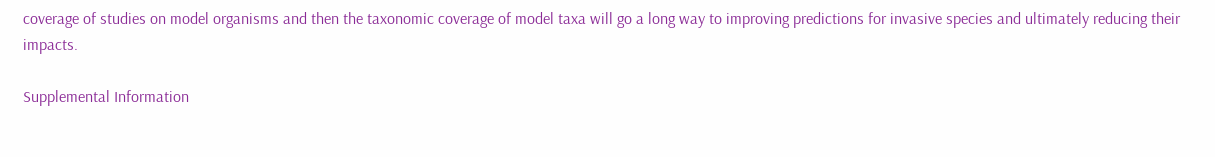coverage of studies on model organisms and then the taxonomic coverage of model taxa will go a long way to improving predictions for invasive species and ultimately reducing their impacts.

Supplemental Information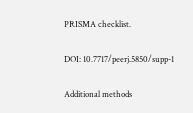PRISMA checklist.

DOI: 10.7717/peerj.5850/supp-1

Additional methods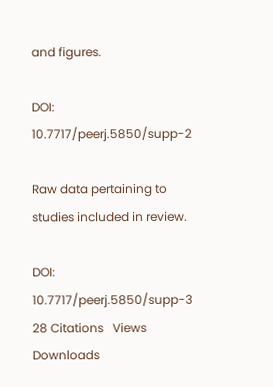and figures.

DOI: 10.7717/peerj.5850/supp-2

Raw data pertaining to studies included in review.

DOI: 10.7717/peerj.5850/supp-3
28 Citations   Views   Downloads